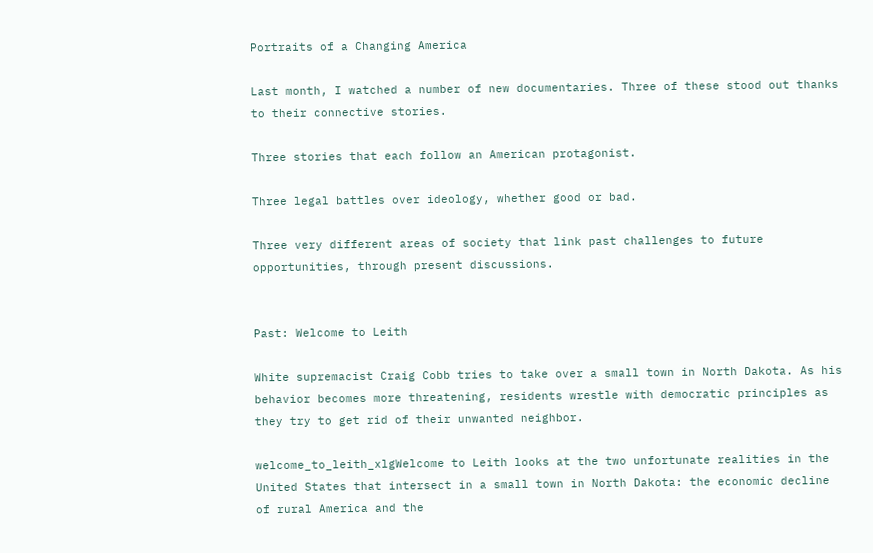Portraits of a Changing America

Last month, I watched a number of new documentaries. Three of these stood out thanks to their connective stories.

Three stories that each follow an American protagonist.

Three legal battles over ideology, whether good or bad.

Three very different areas of society that link past challenges to future opportunities, through present discussions.


Past: Welcome to Leith

White supremacist Craig Cobb tries to take over a small town in North Dakota. As his behavior becomes more threatening, residents wrestle with democratic principles as they try to get rid of their unwanted neighbor.

welcome_to_leith_xlgWelcome to Leith looks at the two unfortunate realities in the United States that intersect in a small town in North Dakota: the economic decline of rural America and the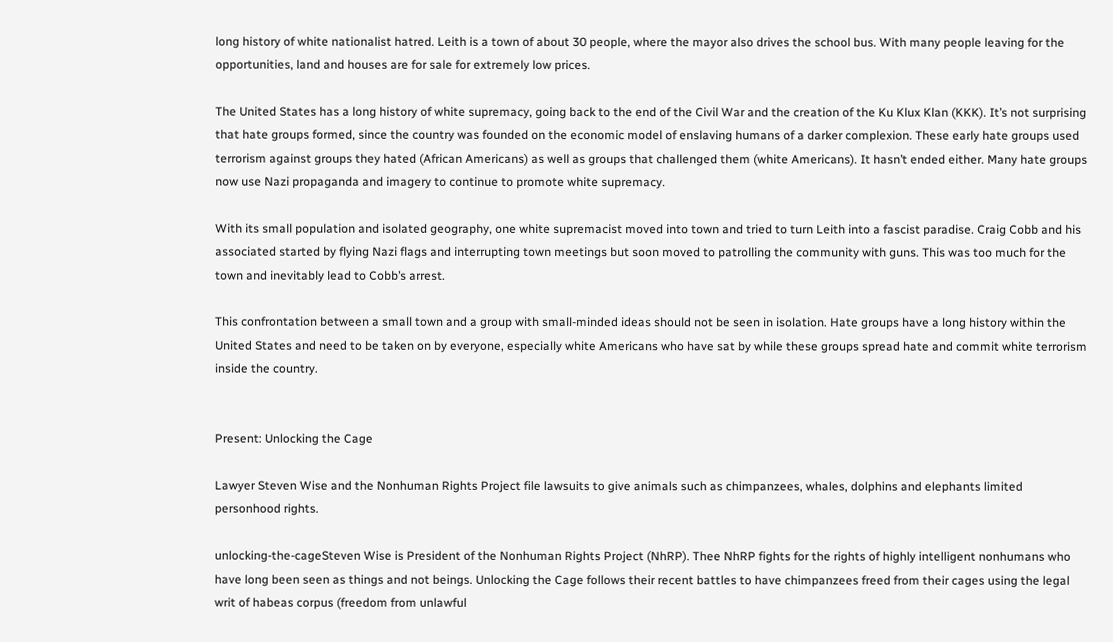long history of white nationalist hatred. Leith is a town of about 30 people, where the mayor also drives the school bus. With many people leaving for the opportunities, land and houses are for sale for extremely low prices.

The United States has a long history of white supremacy, going back to the end of the Civil War and the creation of the Ku Klux Klan (KKK). It’s not surprising that hate groups formed, since the country was founded on the economic model of enslaving humans of a darker complexion. These early hate groups used terrorism against groups they hated (African Americans) as well as groups that challenged them (white Americans). It hasn’t ended either. Many hate groups now use Nazi propaganda and imagery to continue to promote white supremacy.

With its small population and isolated geography, one white supremacist moved into town and tried to turn Leith into a fascist paradise. Craig Cobb and his associated started by flying Nazi flags and interrupting town meetings but soon moved to patrolling the community with guns. This was too much for the town and inevitably lead to Cobb’s arrest.

This confrontation between a small town and a group with small-minded ideas should not be seen in isolation. Hate groups have a long history within the United States and need to be taken on by everyone, especially white Americans who have sat by while these groups spread hate and commit white terrorism inside the country.


Present: Unlocking the Cage

Lawyer Steven Wise and the Nonhuman Rights Project file lawsuits to give animals such as chimpanzees, whales, dolphins and elephants limited personhood rights.

unlocking-the-cageSteven Wise is President of the Nonhuman Rights Project (NhRP). Thee NhRP fights for the rights of highly intelligent nonhumans who have long been seen as things and not beings. Unlocking the Cage follows their recent battles to have chimpanzees freed from their cages using the legal writ of habeas corpus (freedom from unlawful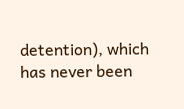detention), which has never been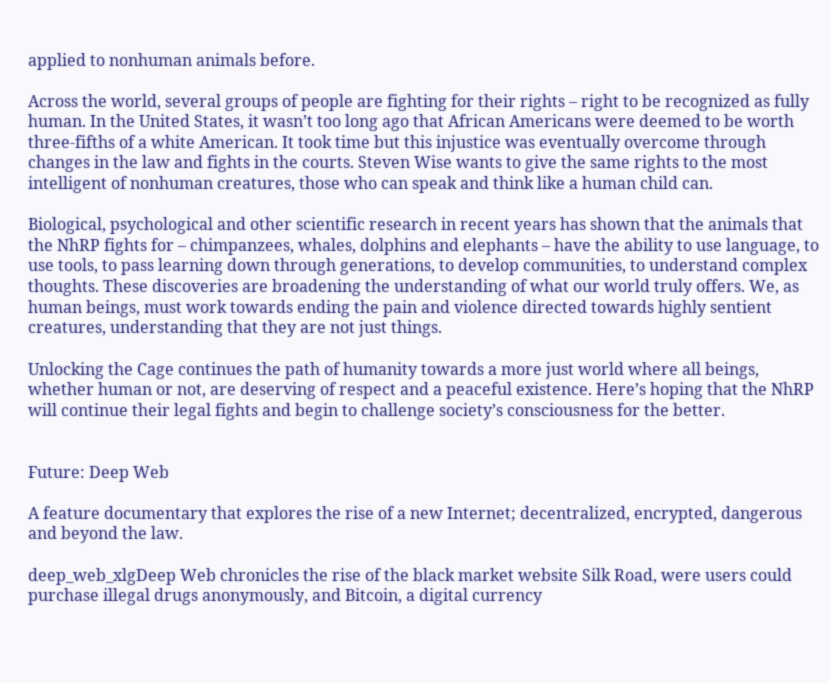applied to nonhuman animals before.

Across the world, several groups of people are fighting for their rights – right to be recognized as fully human. In the United States, it wasn’t too long ago that African Americans were deemed to be worth three-fifths of a white American. It took time but this injustice was eventually overcome through changes in the law and fights in the courts. Steven Wise wants to give the same rights to the most intelligent of nonhuman creatures, those who can speak and think like a human child can.

Biological, psychological and other scientific research in recent years has shown that the animals that the NhRP fights for – chimpanzees, whales, dolphins and elephants – have the ability to use language, to use tools, to pass learning down through generations, to develop communities, to understand complex thoughts. These discoveries are broadening the understanding of what our world truly offers. We, as human beings, must work towards ending the pain and violence directed towards highly sentient creatures, understanding that they are not just things.

Unlocking the Cage continues the path of humanity towards a more just world where all beings, whether human or not, are deserving of respect and a peaceful existence. Here’s hoping that the NhRP will continue their legal fights and begin to challenge society’s consciousness for the better.


Future: Deep Web

A feature documentary that explores the rise of a new Internet; decentralized, encrypted, dangerous and beyond the law.

deep_web_xlgDeep Web chronicles the rise of the black market website Silk Road, were users could purchase illegal drugs anonymously, and Bitcoin, a digital currency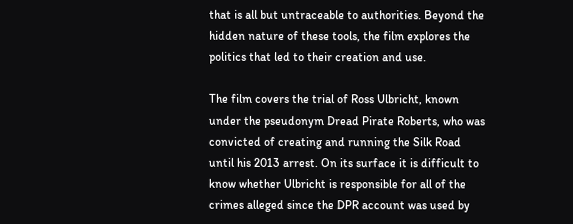that is all but untraceable to authorities. Beyond the hidden nature of these tools, the film explores the politics that led to their creation and use.

The film covers the trial of Ross Ulbricht, known under the pseudonym Dread Pirate Roberts, who was convicted of creating and running the Silk Road until his 2013 arrest. On its surface it is difficult to know whether Ulbricht is responsible for all of the crimes alleged since the DPR account was used by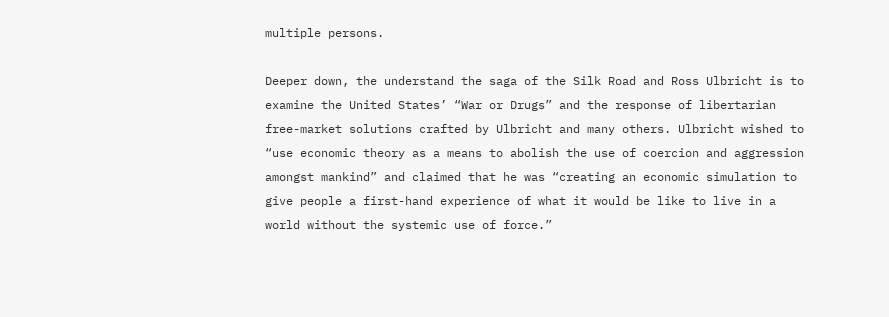multiple persons.

Deeper down, the understand the saga of the Silk Road and Ross Ulbricht is to examine the United States’ “War or Drugs” and the response of libertarian free-market solutions crafted by Ulbricht and many others. Ulbricht wished to “use economic theory as a means to abolish the use of coercion and aggression amongst mankind” and claimed that he was “creating an economic simulation to give people a first-hand experience of what it would be like to live in a world without the systemic use of force.”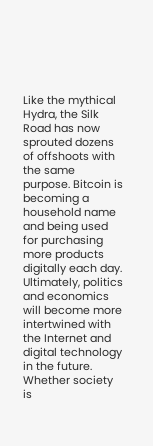Like the mythical Hydra, the Silk Road has now sprouted dozens of offshoots with the same purpose. Bitcoin is becoming a household name and being used for purchasing more products digitally each day. Ultimately, politics and economics will become more intertwined with the Internet and digital technology in the future. Whether society is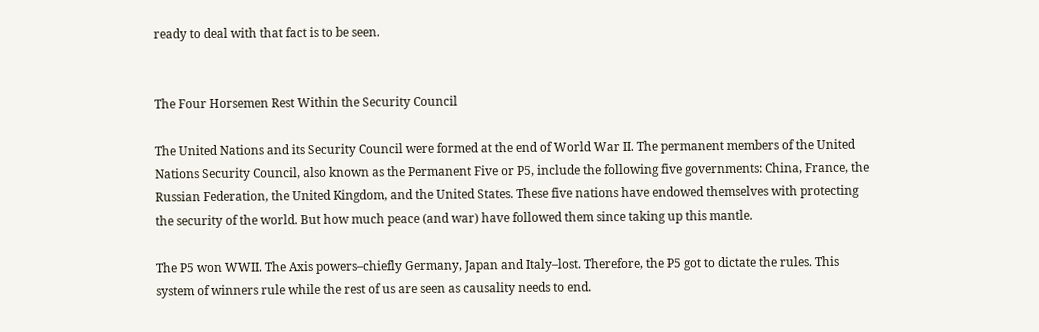ready to deal with that fact is to be seen.


The Four Horsemen Rest Within the Security Council

The United Nations and its Security Council were formed at the end of World War II. The permanent members of the United Nations Security Council, also known as the Permanent Five or P5, include the following five governments: China, France, the Russian Federation, the United Kingdom, and the United States. These five nations have endowed themselves with protecting the security of the world. But how much peace (and war) have followed them since taking up this mantle.

The P5 won WWII. The Axis powers–chiefly Germany, Japan and Italy–lost. Therefore, the P5 got to dictate the rules. This system of winners rule while the rest of us are seen as causality needs to end.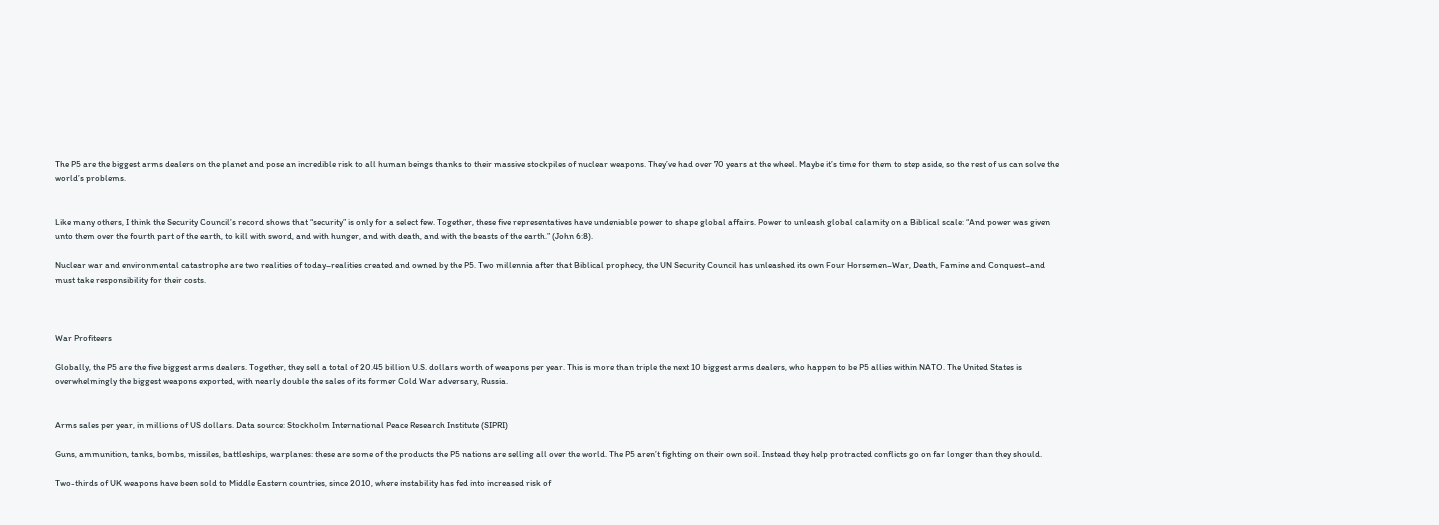The P5 are the biggest arms dealers on the planet and pose an incredible risk to all human beings thanks to their massive stockpiles of nuclear weapons. They’ve had over 70 years at the wheel. Maybe it’s time for them to step aside, so the rest of us can solve the world’s problems.


Like many others, I think the Security Council’s record shows that “security” is only for a select few. Together, these five representatives have undeniable power to shape global affairs. Power to unleash global calamity on a Biblical scale: “And power was given unto them over the fourth part of the earth, to kill with sword, and with hunger, and with death, and with the beasts of the earth.” (John 6:8).

Nuclear war and environmental catastrophe are two realities of today–realities created and owned by the P5. Two millennia after that Biblical prophecy, the UN Security Council has unleashed its own Four Horsemen–War, Death, Famine and Conquest–and must take responsibility for their costs.



War Profiteers

Globally, the P5 are the five biggest arms dealers. Together, they sell a total of 20.45 billion U.S. dollars worth of weapons per year. This is more than triple the next 10 biggest arms dealers, who happen to be P5 allies within NATO. The United States is overwhelmingly the biggest weapons exported, with nearly double the sales of its former Cold War adversary, Russia.


Arms sales per year, in millions of US dollars. Data source: Stockholm International Peace Research Institute (SIPRI)

Guns, ammunition, tanks, bombs, missiles, battleships, warplanes: these are some of the products the P5 nations are selling all over the world. The P5 aren’t fighting on their own soil. Instead they help protracted conflicts go on far longer than they should.

Two-thirds of UK weapons have been sold to Middle Eastern countries, since 2010, where instability has fed into increased risk of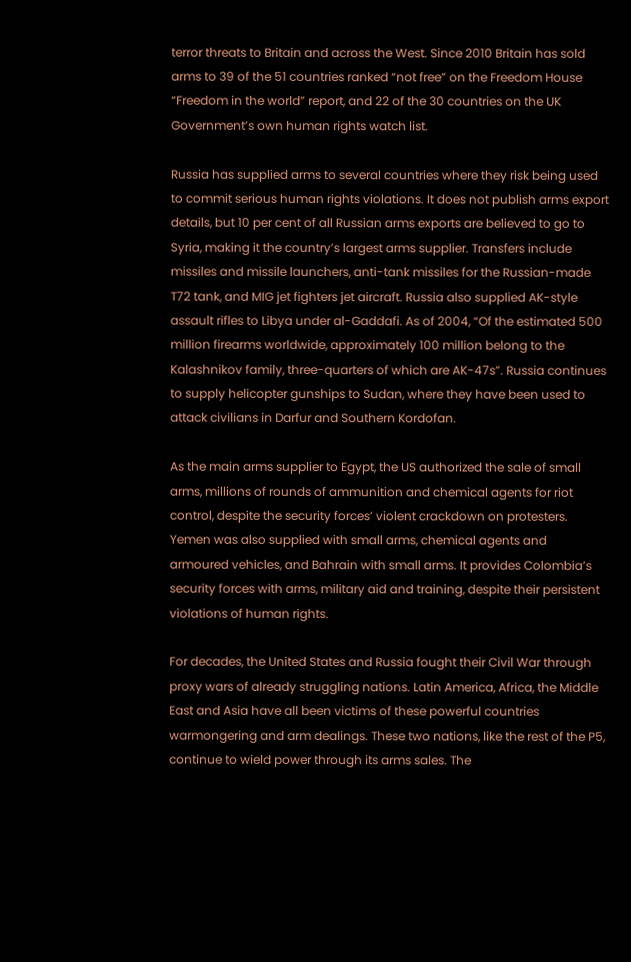terror threats to Britain and across the West. Since 2010 Britain has sold arms to 39 of the 51 countries ranked “not free” on the Freedom House “Freedom in the world” report, and 22 of the 30 countries on the UK Government’s own human rights watch list.

Russia has supplied arms to several countries where they risk being used to commit serious human rights violations. It does not publish arms export details, but 10 per cent of all Russian arms exports are believed to go to Syria, making it the country’s largest arms supplier. Transfers include missiles and missile launchers, anti-tank missiles for the Russian-made T72 tank, and MIG jet fighters jet aircraft. Russia also supplied AK-style assault rifles to Libya under al-Gaddafi. As of 2004, “Of the estimated 500 million firearms worldwide, approximately 100 million belong to the Kalashnikov family, three-quarters of which are AK-47s”. Russia continues to supply helicopter gunships to Sudan, where they have been used to attack civilians in Darfur and Southern Kordofan.

As the main arms supplier to Egypt, the US authorized the sale of small arms, millions of rounds of ammunition and chemical agents for riot control, despite the security forces’ violent crackdown on protesters. Yemen was also supplied with small arms, chemical agents and armoured vehicles, and Bahrain with small arms. It provides Colombia’s security forces with arms, military aid and training, despite their persistent violations of human rights.

For decades, the United States and Russia fought their Civil War through proxy wars of already struggling nations. Latin America, Africa, the Middle East and Asia have all been victims of these powerful countries warmongering and arm dealings. These two nations, like the rest of the P5, continue to wield power through its arms sales. The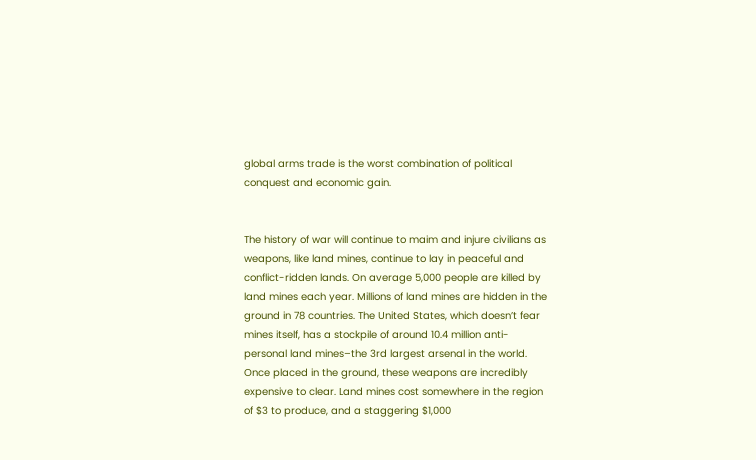global arms trade is the worst combination of political conquest and economic gain.


The history of war will continue to maim and injure civilians as weapons, like land mines, continue to lay in peaceful and conflict-ridden lands. On average 5,000 people are killed by land mines each year. Millions of land mines are hidden in the ground in 78 countries. The United States, which doesn’t fear mines itself, has a stockpile of around 10.4 million anti-personal land mines–the 3rd largest arsenal in the world. Once placed in the ground, these weapons are incredibly expensive to clear. Land mines cost somewhere in the region of $3 to produce, and a staggering $1,000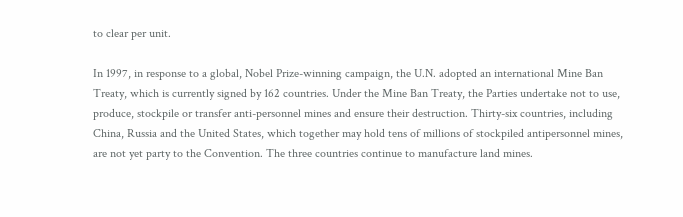to clear per unit.

In 1997, in response to a global, Nobel Prize-winning campaign, the U.N. adopted an international Mine Ban Treaty, which is currently signed by 162 countries. Under the Mine Ban Treaty, the Parties undertake not to use, produce, stockpile or transfer anti-personnel mines and ensure their destruction. Thirty-six countries, including China, Russia and the United States, which together may hold tens of millions of stockpiled antipersonnel mines, are not yet party to the Convention. The three countries continue to manufacture land mines.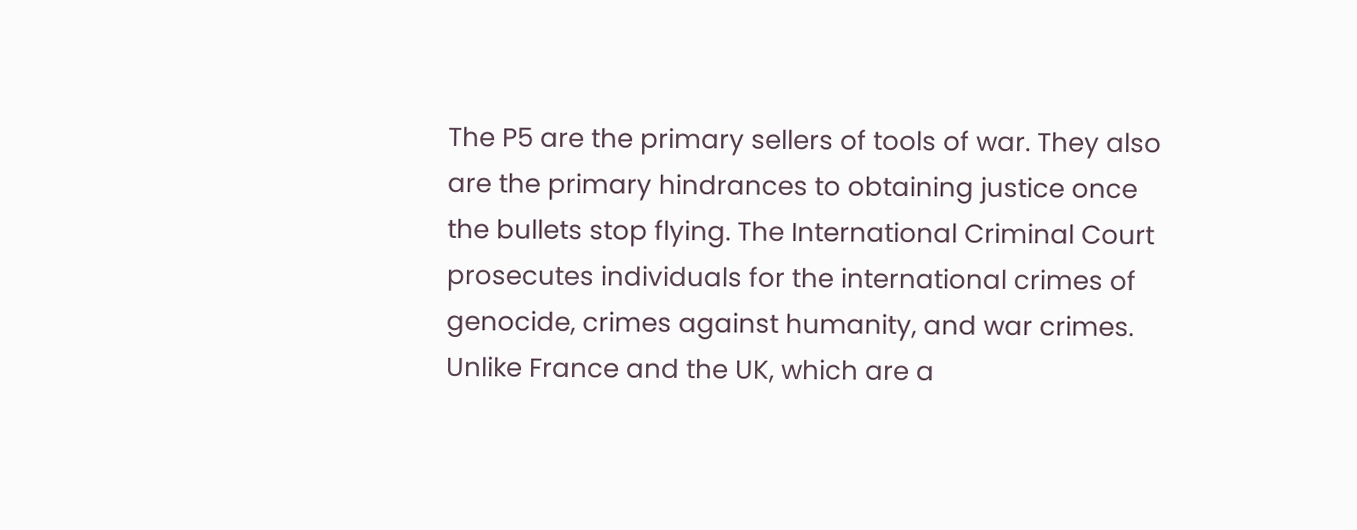The P5 are the primary sellers of tools of war. They also are the primary hindrances to obtaining justice once the bullets stop flying. The International Criminal Court prosecutes individuals for the international crimes of genocide, crimes against humanity, and war crimes. Unlike France and the UK, which are a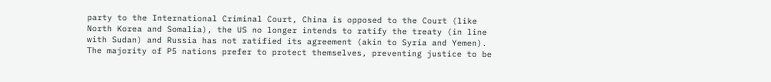party to the International Criminal Court, China is opposed to the Court (like North Korea and Somalia), the US no longer intends to ratify the treaty (in line with Sudan) and Russia has not ratified its agreement (akin to Syria and Yemen). The majority of P5 nations prefer to protect themselves, preventing justice to be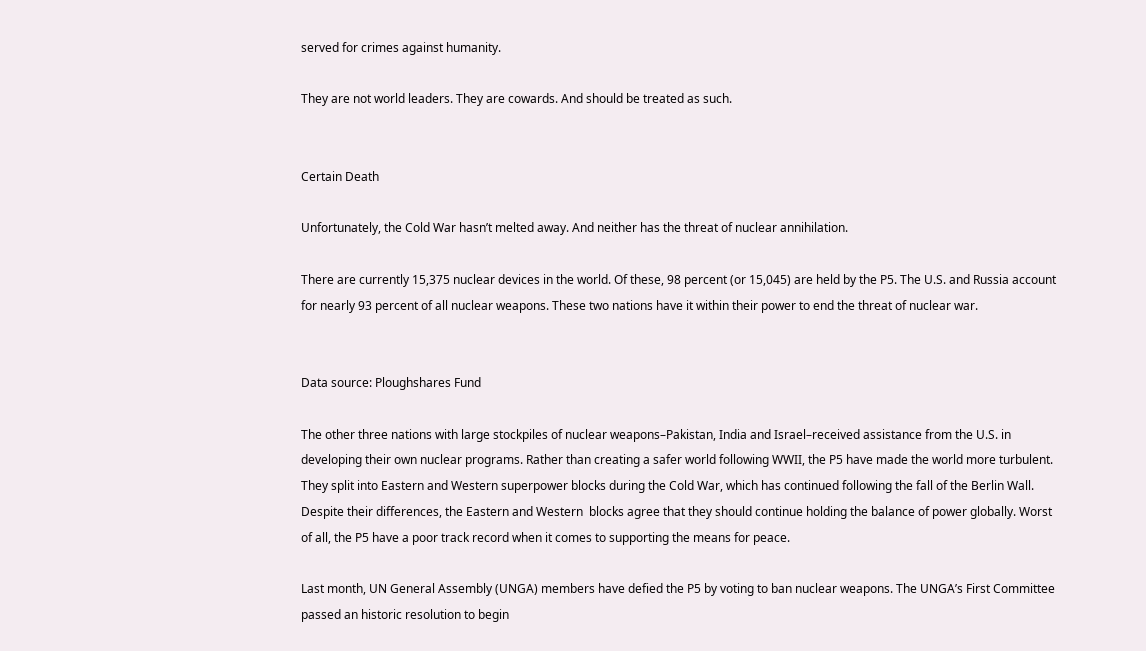served for crimes against humanity.

They are not world leaders. They are cowards. And should be treated as such.


Certain Death

Unfortunately, the Cold War hasn’t melted away. And neither has the threat of nuclear annihilation.

There are currently 15,375 nuclear devices in the world. Of these, 98 percent (or 15,045) are held by the P5. The U.S. and Russia account for nearly 93 percent of all nuclear weapons. These two nations have it within their power to end the threat of nuclear war.


Data source: Ploughshares Fund

The other three nations with large stockpiles of nuclear weapons–Pakistan, India and Israel–received assistance from the U.S. in developing their own nuclear programs. Rather than creating a safer world following WWII, the P5 have made the world more turbulent. They split into Eastern and Western superpower blocks during the Cold War, which has continued following the fall of the Berlin Wall. Despite their differences, the Eastern and Western  blocks agree that they should continue holding the balance of power globally. Worst of all, the P5 have a poor track record when it comes to supporting the means for peace.

Last month, UN General Assembly (UNGA) members have defied the P5 by voting to ban nuclear weapons. The UNGA’s First Committee passed an historic resolution to begin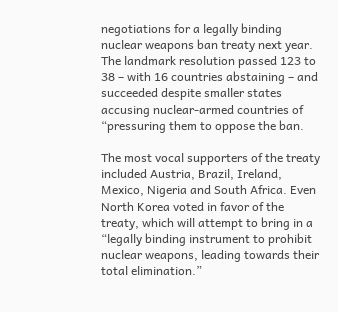negotiations for a legally binding nuclear weapons ban treaty next year. The landmark resolution passed 123 to 38 – with 16 countries abstaining – and succeeded despite smaller states accusing nuclear-armed countries of “pressuring them to oppose the ban.

The most vocal supporters of the treaty included Austria, Brazil, Ireland, Mexico, Nigeria and South Africa. Even North Korea voted in favor of the treaty, which will attempt to bring in a “legally binding instrument to prohibit nuclear weapons, leading towards their total elimination.”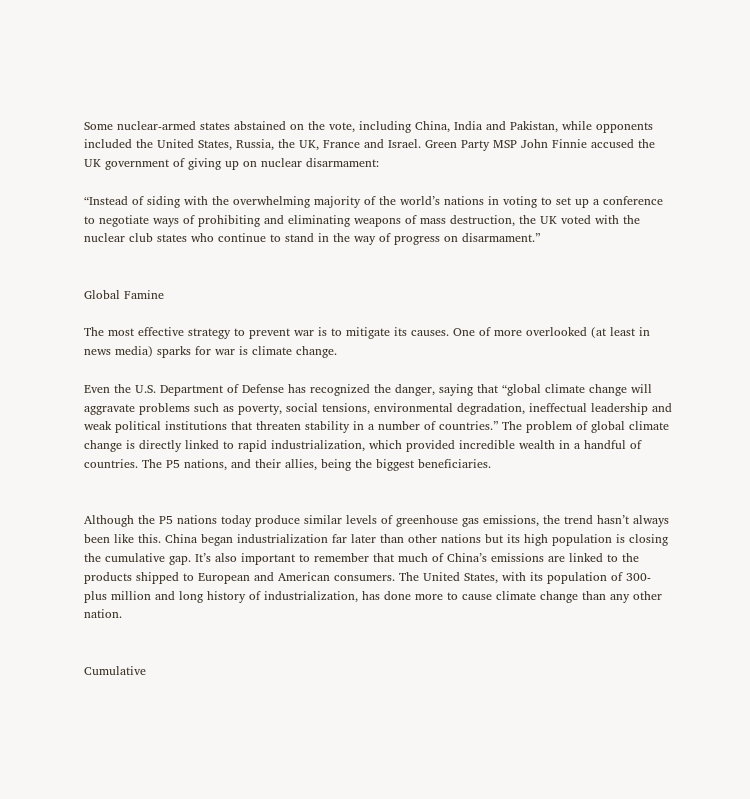Some nuclear-armed states abstained on the vote, including China, India and Pakistan, while opponents included the United States, Russia, the UK, France and Israel. Green Party MSP John Finnie accused the UK government of giving up on nuclear disarmament:

“Instead of siding with the overwhelming majority of the world’s nations in voting to set up a conference to negotiate ways of prohibiting and eliminating weapons of mass destruction, the UK voted with the nuclear club states who continue to stand in the way of progress on disarmament.”


Global Famine

The most effective strategy to prevent war is to mitigate its causes. One of more overlooked (at least in news media) sparks for war is climate change.

Even the U.S. Department of Defense has recognized the danger, saying that “global climate change will aggravate problems such as poverty, social tensions, environmental degradation, ineffectual leadership and weak political institutions that threaten stability in a number of countries.” The problem of global climate change is directly linked to rapid industrialization, which provided incredible wealth in a handful of countries. The P5 nations, and their allies, being the biggest beneficiaries.


Although the P5 nations today produce similar levels of greenhouse gas emissions, the trend hasn’t always been like this. China began industrialization far later than other nations but its high population is closing the cumulative gap. It’s also important to remember that much of China’s emissions are linked to the products shipped to European and American consumers. The United States, with its population of 300-plus million and long history of industrialization, has done more to cause climate change than any other nation.


Cumulative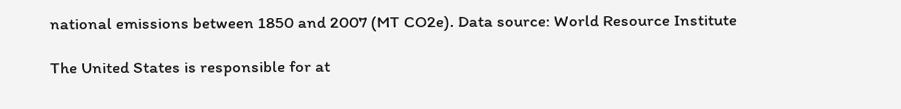national emissions between 1850 and 2007 (MT CO2e). Data source: World Resource Institute

The United States is responsible for at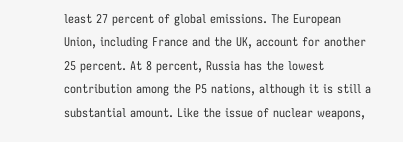least 27 percent of global emissions. The European Union, including France and the UK, account for another 25 percent. At 8 percent, Russia has the lowest contribution among the P5 nations, although it is still a substantial amount. Like the issue of nuclear weapons,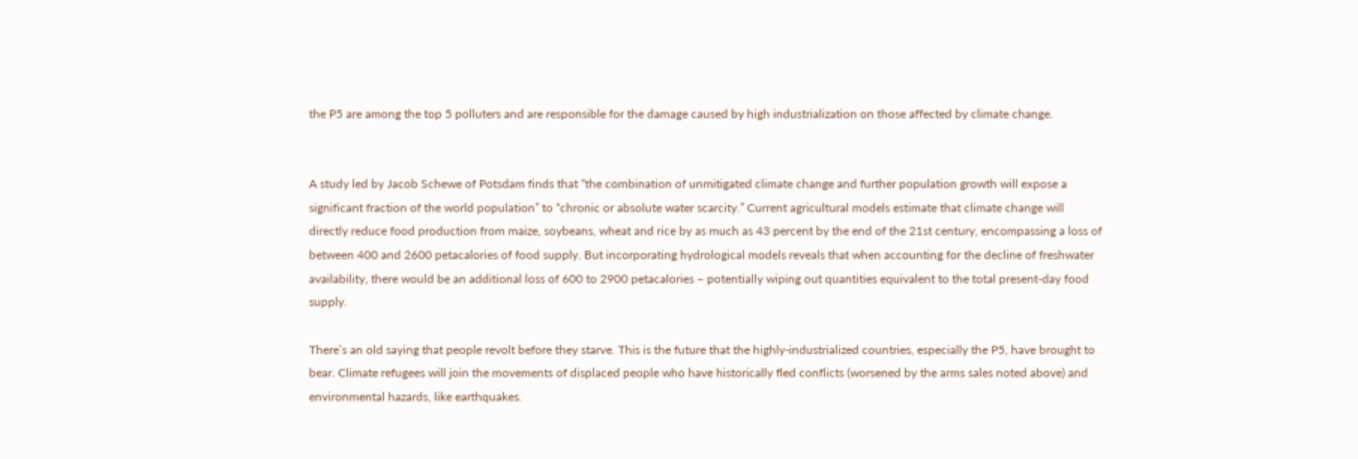the P5 are among the top 5 polluters and are responsible for the damage caused by high industrialization on those affected by climate change.


A study led by Jacob Schewe of Potsdam finds that “the combination of unmitigated climate change and further population growth will expose a significant fraction of the world population” to “chronic or absolute water scarcity.” Current agricultural models estimate that climate change will directly reduce food production from maize, soybeans, wheat and rice by as much as 43 percent by the end of the 21st century, encompassing a loss of between 400 and 2600 petacalories of food supply. But incorporating hydrological models reveals that when accounting for the decline of freshwater availability, there would be an additional loss of 600 to 2900 petacalories – potentially wiping out quantities equivalent to the total present-day food supply.

There’s an old saying that people revolt before they starve. This is the future that the highly-industrialized countries, especially the P5, have brought to bear. Climate refugees will join the movements of displaced people who have historically fled conflicts (worsened by the arms sales noted above) and environmental hazards, like earthquakes.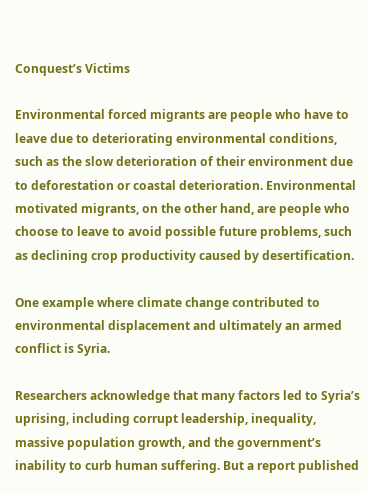Conquest’s Victims

Environmental forced migrants are people who have to leave due to deteriorating environmental conditions, such as the slow deterioration of their environment due to deforestation or coastal deterioration. Environmental motivated migrants, on the other hand, are people who choose to leave to avoid possible future problems, such as declining crop productivity caused by desertification.

One example where climate change contributed to environmental displacement and ultimately an armed conflict is Syria.

Researchers acknowledge that many factors led to Syria’s uprising, including corrupt leadership, inequality, massive population growth, and the government’s inability to curb human suffering. But a report published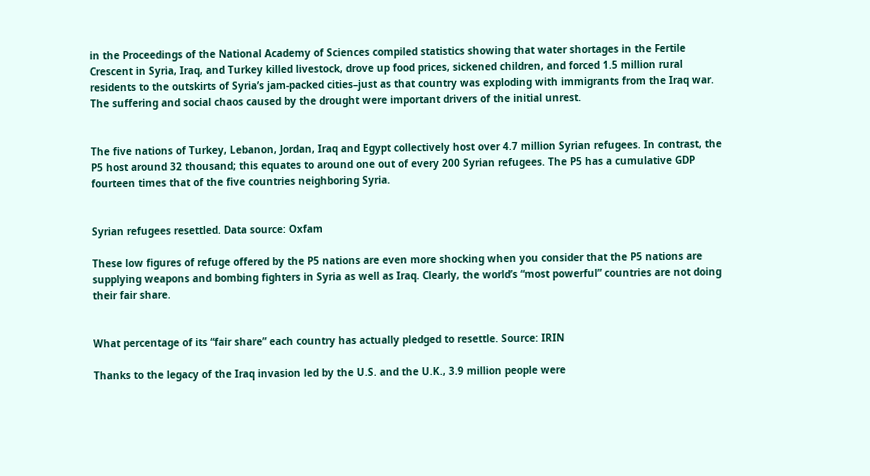in the Proceedings of the National Academy of Sciences compiled statistics showing that water shortages in the Fertile Crescent in Syria, Iraq, and Turkey killed livestock, drove up food prices, sickened children, and forced 1.5 million rural residents to the outskirts of Syria’s jam-packed cities–just as that country was exploding with immigrants from the Iraq war. The suffering and social chaos caused by the drought were important drivers of the initial unrest.


The five nations of Turkey, Lebanon, Jordan, Iraq and Egypt collectively host over 4.7 million Syrian refugees. In contrast, the P5 host around 32 thousand; this equates to around one out of every 200 Syrian refugees. The P5 has a cumulative GDP fourteen times that of the five countries neighboring Syria.


Syrian refugees resettled. Data source: Oxfam

These low figures of refuge offered by the P5 nations are even more shocking when you consider that the P5 nations are supplying weapons and bombing fighters in Syria as well as Iraq. Clearly, the world’s “most powerful” countries are not doing their fair share.


What percentage of its “fair share” each country has actually pledged to resettle. Source: IRIN

Thanks to the legacy of the Iraq invasion led by the U.S. and the U.K., 3.9 million people were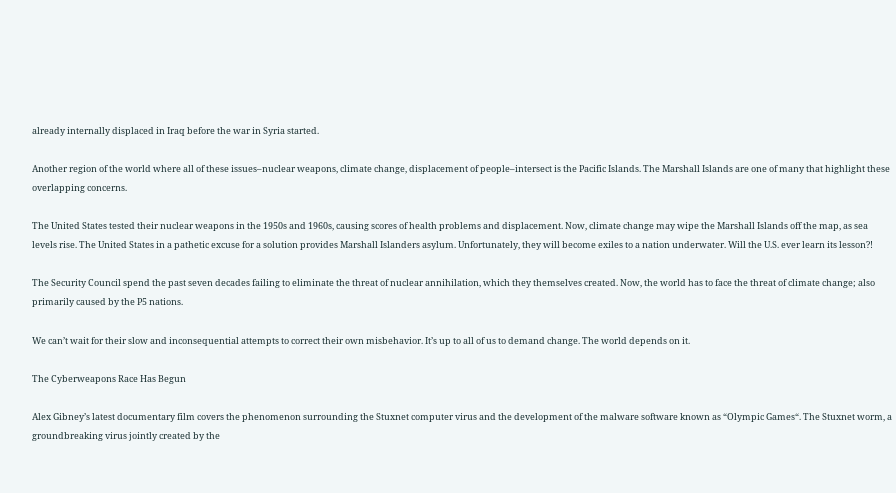already internally displaced in Iraq before the war in Syria started.

Another region of the world where all of these issues–nuclear weapons, climate change, displacement of people–intersect is the Pacific Islands. The Marshall Islands are one of many that highlight these overlapping concerns.

The United States tested their nuclear weapons in the 1950s and 1960s, causing scores of health problems and displacement. Now, climate change may wipe the Marshall Islands off the map, as sea levels rise. The United States in a pathetic excuse for a solution provides Marshall Islanders asylum. Unfortunately, they will become exiles to a nation underwater. Will the U.S. ever learn its lesson?!

The Security Council spend the past seven decades failing to eliminate the threat of nuclear annihilation, which they themselves created. Now, the world has to face the threat of climate change; also primarily caused by the P5 nations.

We can’t wait for their slow and inconsequential attempts to correct their own misbehavior. It’s up to all of us to demand change. The world depends on it.

The Cyberweapons Race Has Begun

Alex Gibney’s latest documentary film covers the phenomenon surrounding the Stuxnet computer virus and the development of the malware software known as “Olympic Games“. The Stuxnet worm, a groundbreaking virus jointly created by the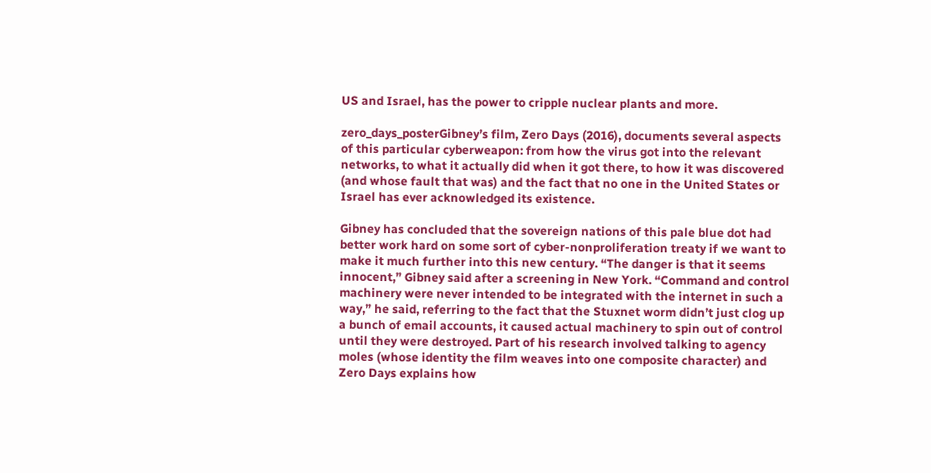US and Israel, has the power to cripple nuclear plants and more.

zero_days_posterGibney’s film, Zero Days (2016), documents several aspects of this particular cyberweapon: from how the virus got into the relevant networks, to what it actually did when it got there, to how it was discovered (and whose fault that was) and the fact that no one in the United States or Israel has ever acknowledged its existence.

Gibney has concluded that the sovereign nations of this pale blue dot had better work hard on some sort of cyber-nonproliferation treaty if we want to make it much further into this new century. “The danger is that it seems innocent,” Gibney said after a screening in New York. “Command and control machinery were never intended to be integrated with the internet in such a way,” he said, referring to the fact that the Stuxnet worm didn’t just clog up a bunch of email accounts, it caused actual machinery to spin out of control until they were destroyed. Part of his research involved talking to agency moles (whose identity the film weaves into one composite character) and Zero Days explains how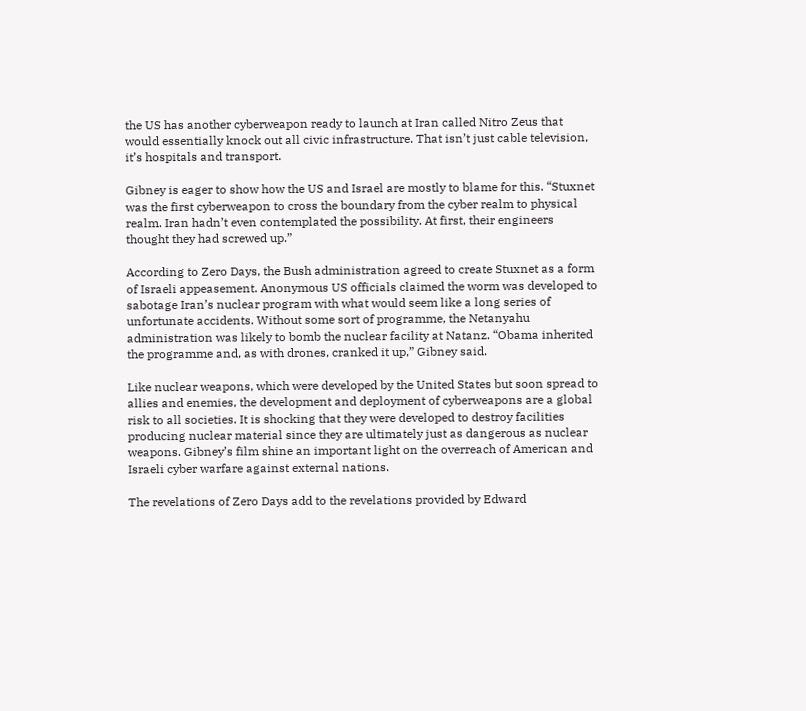the US has another cyberweapon ready to launch at Iran called Nitro Zeus that would essentially knock out all civic infrastructure. That isn’t just cable television, it’s hospitals and transport.

Gibney is eager to show how the US and Israel are mostly to blame for this. “Stuxnet was the first cyberweapon to cross the boundary from the cyber realm to physical realm. Iran hadn’t even contemplated the possibility. At first, their engineers thought they had screwed up.”

According to Zero Days, the Bush administration agreed to create Stuxnet as a form of Israeli appeasement. Anonymous US officials claimed the worm was developed to sabotage Iran’s nuclear program with what would seem like a long series of unfortunate accidents. Without some sort of programme, the Netanyahu administration was likely to bomb the nuclear facility at Natanz. “Obama inherited the programme and, as with drones, cranked it up,” Gibney said.

Like nuclear weapons, which were developed by the United States but soon spread to allies and enemies, the development and deployment of cyberweapons are a global risk to all societies. It is shocking that they were developed to destroy facilities producing nuclear material since they are ultimately just as dangerous as nuclear weapons. Gibney’s film shine an important light on the overreach of American and Israeli cyber warfare against external nations.

The revelations of Zero Days add to the revelations provided by Edward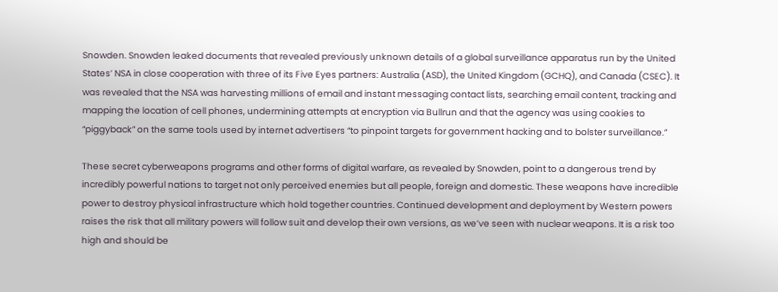Snowden. Snowden leaked documents that revealed previously unknown details of a global surveillance apparatus run by the United States’ NSA in close cooperation with three of its Five Eyes partners: Australia (ASD), the United Kingdom (GCHQ), and Canada (CSEC). It was revealed that the NSA was harvesting millions of email and instant messaging contact lists, searching email content, tracking and mapping the location of cell phones, undermining attempts at encryption via Bullrun and that the agency was using cookies to “piggyback” on the same tools used by internet advertisers “to pinpoint targets for government hacking and to bolster surveillance.”

These secret cyberweapons programs and other forms of digital warfare, as revealed by Snowden, point to a dangerous trend by incredibly powerful nations to target not only perceived enemies but all people, foreign and domestic. These weapons have incredible power to destroy physical infrastructure which hold together countries. Continued development and deployment by Western powers raises the risk that all military powers will follow suit and develop their own versions, as we’ve seen with nuclear weapons. It is a risk too high and should be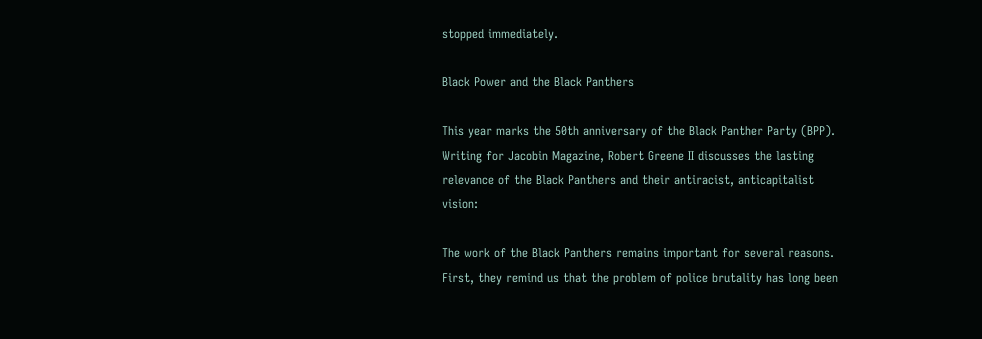stopped immediately.

Black Power and the Black Panthers

This year marks the 50th anniversary of the Black Panther Party (BPP). Writing for Jacobin Magazine, Robert Greene II discusses the lasting relevance of the Black Panthers and their antiracist, anticapitalist vision:

The work of the Black Panthers remains important for several reasons. First, they remind us that the problem of police brutality has long been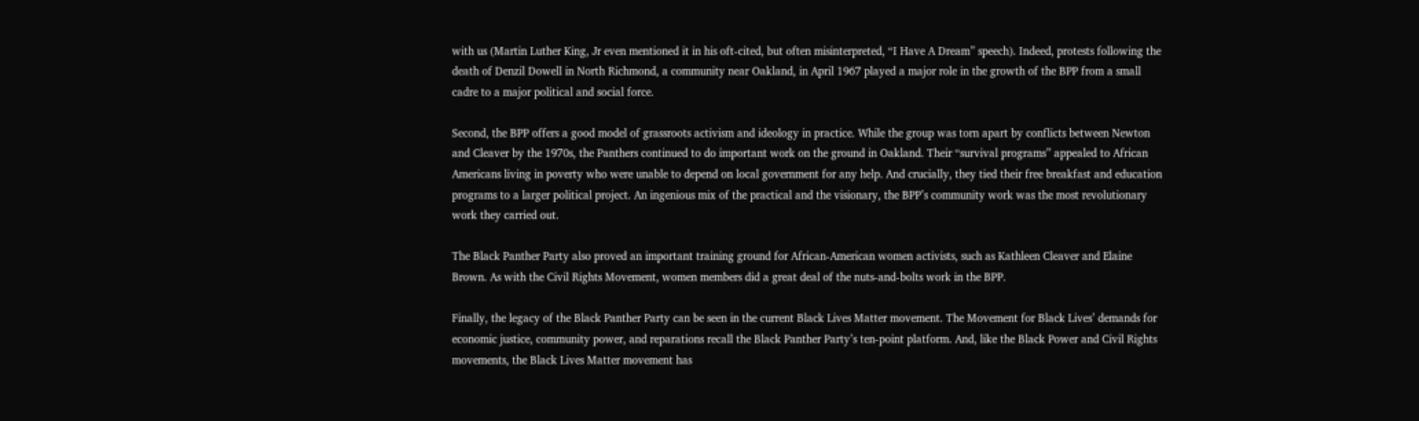with us (Martin Luther King, Jr even mentioned it in his oft-cited, but often misinterpreted, “I Have A Dream” speech). Indeed, protests following the death of Denzil Dowell in North Richmond, a community near Oakland, in April 1967 played a major role in the growth of the BPP from a small cadre to a major political and social force.

Second, the BPP offers a good model of grassroots activism and ideology in practice. While the group was torn apart by conflicts between Newton and Cleaver by the 1970s, the Panthers continued to do important work on the ground in Oakland. Their “survival programs” appealed to African Americans living in poverty who were unable to depend on local government for any help. And crucially, they tied their free breakfast and education programs to a larger political project. An ingenious mix of the practical and the visionary, the BPP’s community work was the most revolutionary work they carried out.

The Black Panther Party also proved an important training ground for African-American women activists, such as Kathleen Cleaver and Elaine Brown. As with the Civil Rights Movement, women members did a great deal of the nuts-and-bolts work in the BPP.

Finally, the legacy of the Black Panther Party can be seen in the current Black Lives Matter movement. The Movement for Black Lives’ demands for economic justice, community power, and reparations recall the Black Panther Party’s ten-point platform. And, like the Black Power and Civil Rights movements, the Black Lives Matter movement has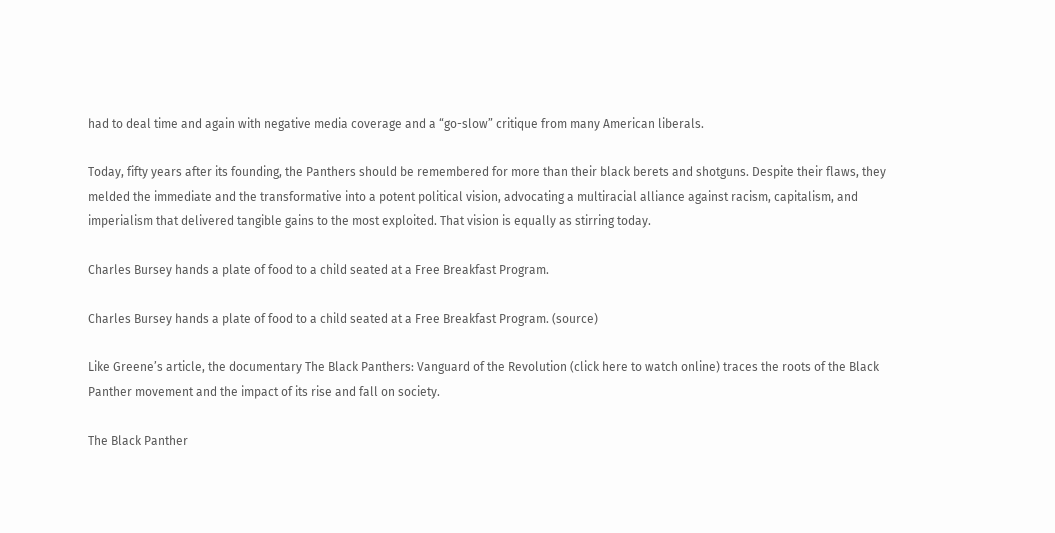had to deal time and again with negative media coverage and a “go-slow” critique from many American liberals.

Today, fifty years after its founding, the Panthers should be remembered for more than their black berets and shotguns. Despite their flaws, they melded the immediate and the transformative into a potent political vision, advocating a multiracial alliance against racism, capitalism, and imperialism that delivered tangible gains to the most exploited. That vision is equally as stirring today.

Charles Bursey hands a plate of food to a child seated at a Free Breakfast Program.

Charles Bursey hands a plate of food to a child seated at a Free Breakfast Program. (source)

Like Greene’s article, the documentary The Black Panthers: Vanguard of the Revolution (click here to watch online) traces the roots of the Black Panther movement and the impact of its rise and fall on society.

The Black Panther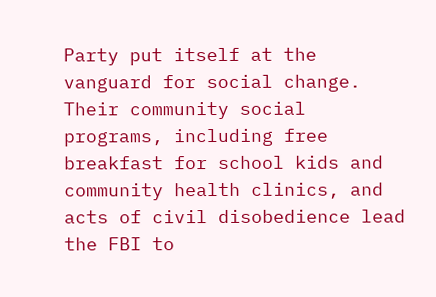Party put itself at the vanguard for social change. Their community social programs, including free breakfast for school kids and community health clinics, and acts of civil disobedience lead the FBI to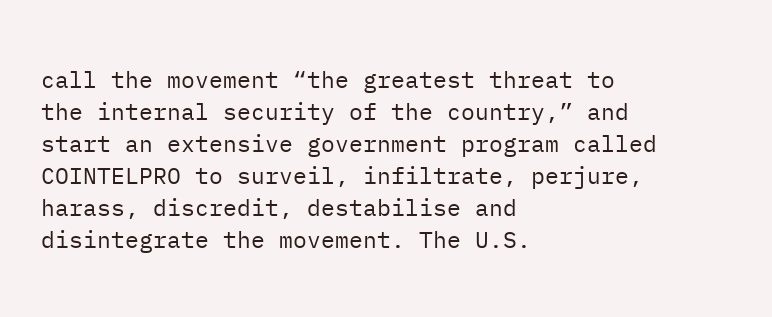call the movement “the greatest threat to the internal security of the country,” and start an extensive government program called COINTELPRO to surveil, infiltrate, perjure, harass, discredit, destabilise and disintegrate the movement. The U.S.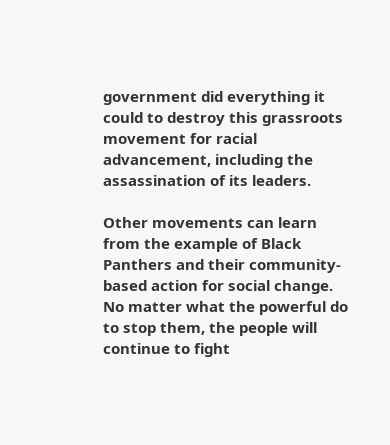government did everything it could to destroy this grassroots movement for racial advancement, including the assassination of its leaders.

Other movements can learn from the example of Black Panthers and their community-based action for social change. No matter what the powerful do to stop them, the people will continue to fight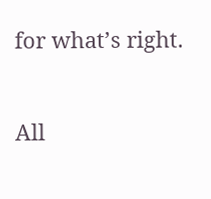for what’s right.


All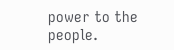power to the people.